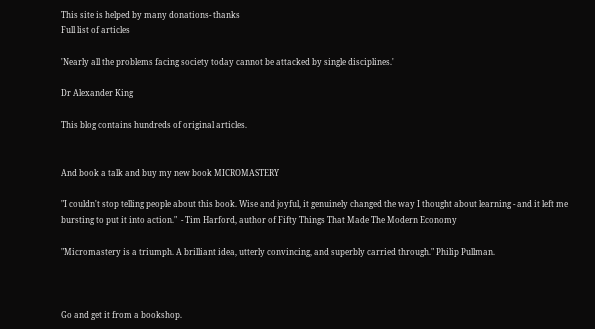This site is helped by many donations- thanks
Full list of articles

'Nearly all the problems facing society today cannot be attacked by single disciplines.'

Dr Alexander King

This blog contains hundreds of original articles.


And book a talk and buy my new book MICROMASTERY

"I couldn't stop telling people about this book. Wise and joyful, it genuinely changed the way I thought about learning - and it left me bursting to put it into action."  - Tim Harford, author of Fifty Things That Made The Modern Economy

"Micromastery is a triumph. A brilliant idea, utterly convincing, and superbly carried through." Philip Pullman.



Go and get it from a bookshop.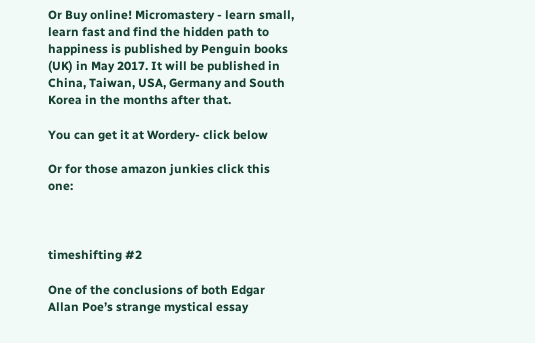Or Buy online! Micromastery - learn small, learn fast and find the hidden path to happiness is published by Penguin books (UK) in May 2017. It will be published in China, Taiwan, USA, Germany and South Korea in the months after that.

You can get it at Wordery- click below

Or for those amazon junkies click this one:



timeshifting #2

One of the conclusions of both Edgar Allan Poe’s strange mystical essay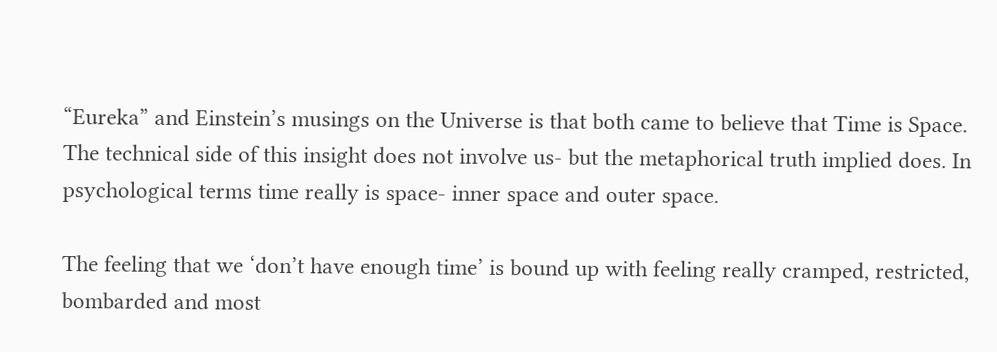“Eureka” and Einstein’s musings on the Universe is that both came to believe that Time is Space. The technical side of this insight does not involve us- but the metaphorical truth implied does. In psychological terms time really is space- inner space and outer space.

The feeling that we ‘don’t have enough time’ is bound up with feeling really cramped, restricted, bombarded and most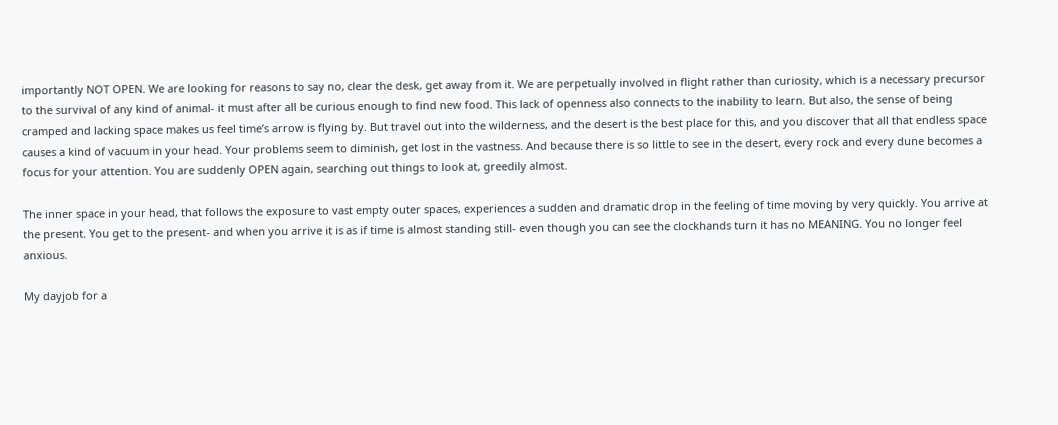importantly NOT OPEN. We are looking for reasons to say no, clear the desk, get away from it. We are perpetually involved in flight rather than curiosity, which is a necessary precursor to the survival of any kind of animal- it must after all be curious enough to find new food. This lack of openness also connects to the inability to learn. But also, the sense of being cramped and lacking space makes us feel time’s arrow is flying by. But travel out into the wilderness, and the desert is the best place for this, and you discover that all that endless space causes a kind of vacuum in your head. Your problems seem to diminish, get lost in the vastness. And because there is so little to see in the desert, every rock and every dune becomes a focus for your attention. You are suddenly OPEN again, searching out things to look at, greedily almost.

The inner space in your head, that follows the exposure to vast empty outer spaces, experiences a sudden and dramatic drop in the feeling of time moving by very quickly. You arrive at the present. You get to the present- and when you arrive it is as if time is almost standing still- even though you can see the clockhands turn it has no MEANING. You no longer feel anxious.

My dayjob for a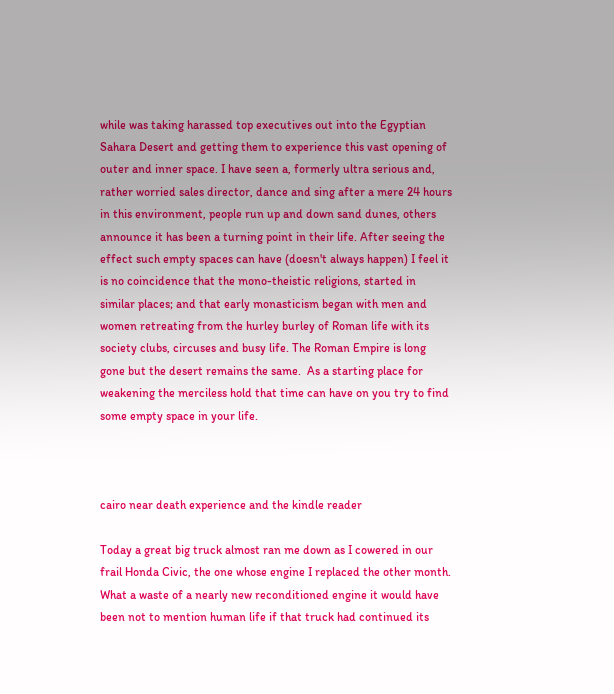while was taking harassed top executives out into the Egyptian Sahara Desert and getting them to experience this vast opening of outer and inner space. I have seen a, formerly ultra serious and, rather worried sales director, dance and sing after a mere 24 hours in this environment, people run up and down sand dunes, others announce it has been a turning point in their life. After seeing the effect such empty spaces can have (doesn't always happen) I feel it is no coincidence that the mono-theistic religions, started in similar places; and that early monasticism began with men and women retreating from the hurley burley of Roman life with its society clubs, circuses and busy life. The Roman Empire is long gone but the desert remains the same.  As a starting place for weakening the merciless hold that time can have on you try to find some empty space in your life.



cairo near death experience and the kindle reader

Today a great big truck almost ran me down as I cowered in our frail Honda Civic, the one whose engine I replaced the other month. What a waste of a nearly new reconditioned engine it would have been not to mention human life if that truck had continued its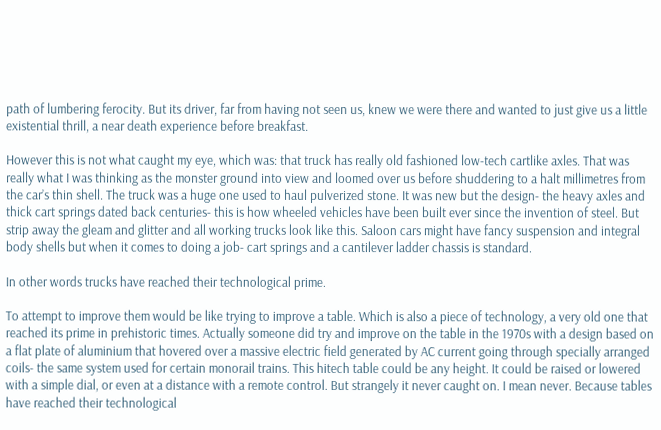path of lumbering ferocity. But its driver, far from having not seen us, knew we were there and wanted to just give us a little existential thrill, a near death experience before breakfast.

However this is not what caught my eye, which was: that truck has really old fashioned low-tech cartlike axles. That was really what I was thinking as the monster ground into view and loomed over us before shuddering to a halt millimetres from the car’s thin shell. The truck was a huge one used to haul pulverized stone. It was new but the design- the heavy axles and thick cart springs dated back centuries- this is how wheeled vehicles have been built ever since the invention of steel. But strip away the gleam and glitter and all working trucks look like this. Saloon cars might have fancy suspension and integral body shells but when it comes to doing a job- cart springs and a cantilever ladder chassis is standard.

In other words trucks have reached their technological prime.

To attempt to improve them would be like trying to improve a table. Which is also a piece of technology, a very old one that reached its prime in prehistoric times. Actually someone did try and improve on the table in the 1970s with a design based on a flat plate of aluminium that hovered over a massive electric field generated by AC current going through specially arranged coils- the same system used for certain monorail trains. This hitech table could be any height. It could be raised or lowered with a simple dial, or even at a distance with a remote control. But strangely it never caught on. I mean never. Because tables have reached their technological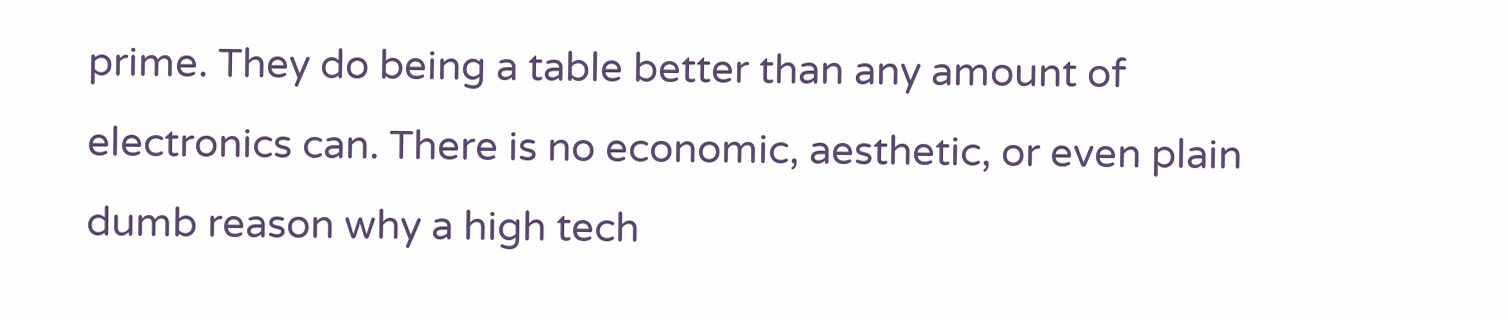prime. They do being a table better than any amount of electronics can. There is no economic, aesthetic, or even plain dumb reason why a high tech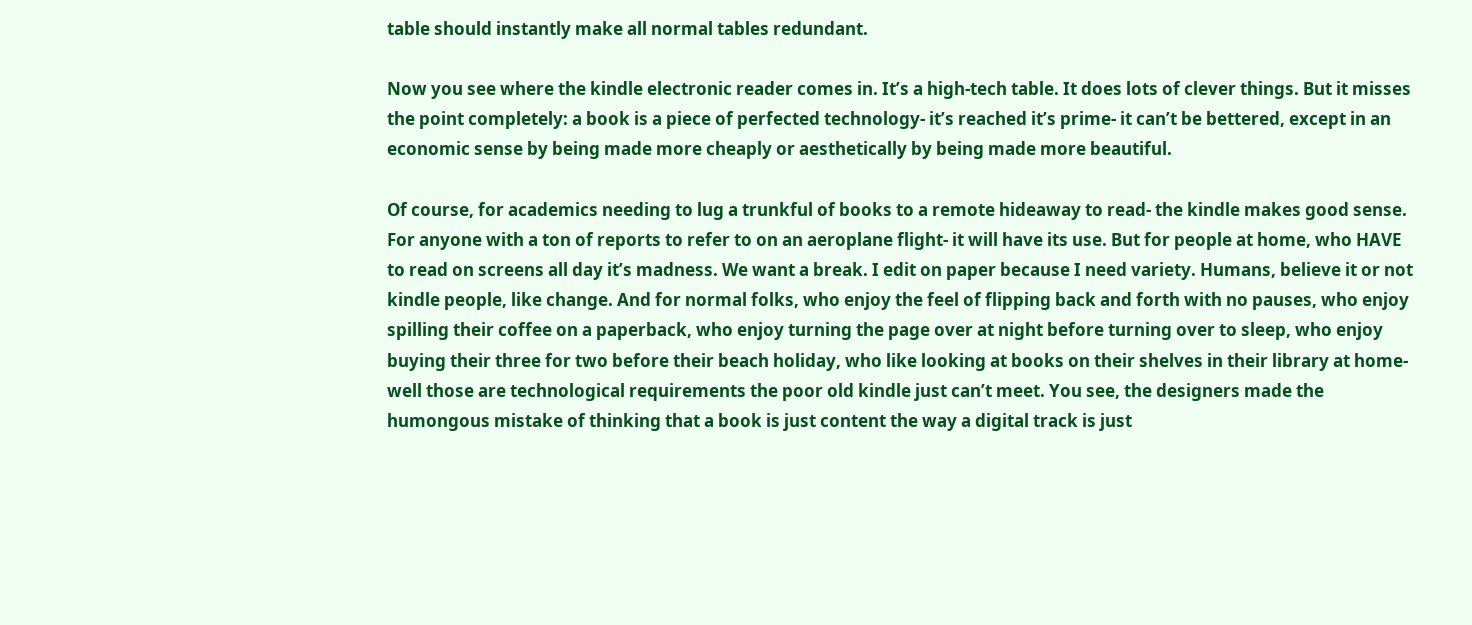table should instantly make all normal tables redundant.

Now you see where the kindle electronic reader comes in. It’s a high-tech table. It does lots of clever things. But it misses the point completely: a book is a piece of perfected technology- it’s reached it’s prime- it can’t be bettered, except in an economic sense by being made more cheaply or aesthetically by being made more beautiful.

Of course, for academics needing to lug a trunkful of books to a remote hideaway to read- the kindle makes good sense. For anyone with a ton of reports to refer to on an aeroplane flight- it will have its use. But for people at home, who HAVE to read on screens all day it’s madness. We want a break. I edit on paper because I need variety. Humans, believe it or not kindle people, like change. And for normal folks, who enjoy the feel of flipping back and forth with no pauses, who enjoy spilling their coffee on a paperback, who enjoy turning the page over at night before turning over to sleep, who enjoy buying their three for two before their beach holiday, who like looking at books on their shelves in their library at home- well those are technological requirements the poor old kindle just can’t meet. You see, the designers made the humongous mistake of thinking that a book is just content the way a digital track is just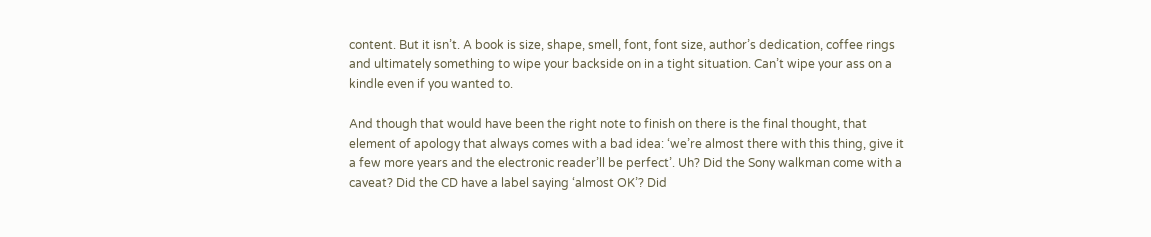content. But it isn’t. A book is size, shape, smell, font, font size, author’s dedication, coffee rings and ultimately something to wipe your backside on in a tight situation. Can’t wipe your ass on a kindle even if you wanted to.

And though that would have been the right note to finish on there is the final thought, that element of apology that always comes with a bad idea: ‘we’re almost there with this thing, give it a few more years and the electronic reader’ll be perfect’. Uh? Did the Sony walkman come with a caveat? Did the CD have a label saying ‘almost OK’? Did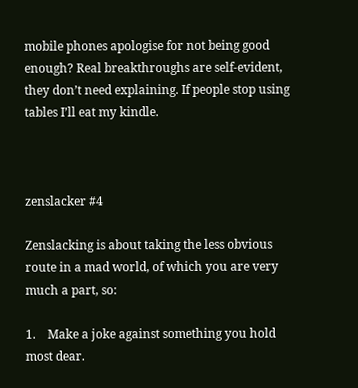mobile phones apologise for not being good enough? Real breakthroughs are self-evident, they don’t need explaining. If people stop using tables I’ll eat my kindle.



zenslacker #4

Zenslacking is about taking the less obvious route in a mad world, of which you are very much a part, so:

1.    Make a joke against something you hold most dear.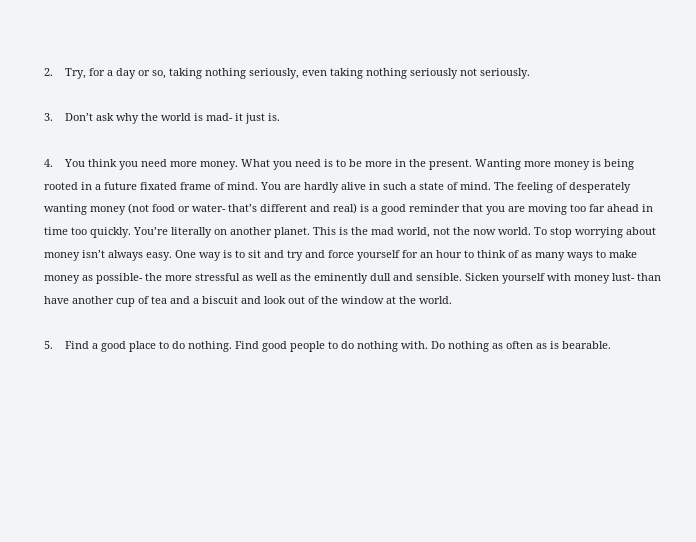2.    Try, for a day or so, taking nothing seriously, even taking nothing seriously not seriously.

3.    Don’t ask why the world is mad- it just is.

4.    You think you need more money. What you need is to be more in the present. Wanting more money is being rooted in a future fixated frame of mind. You are hardly alive in such a state of mind. The feeling of desperately wanting money (not food or water- that’s different and real) is a good reminder that you are moving too far ahead in time too quickly. You’re literally on another planet. This is the mad world, not the now world. To stop worrying about money isn’t always easy. One way is to sit and try and force yourself for an hour to think of as many ways to make money as possible- the more stressful as well as the eminently dull and sensible. Sicken yourself with money lust- than have another cup of tea and a biscuit and look out of the window at the world.

5.    Find a good place to do nothing. Find good people to do nothing with. Do nothing as often as is bearable.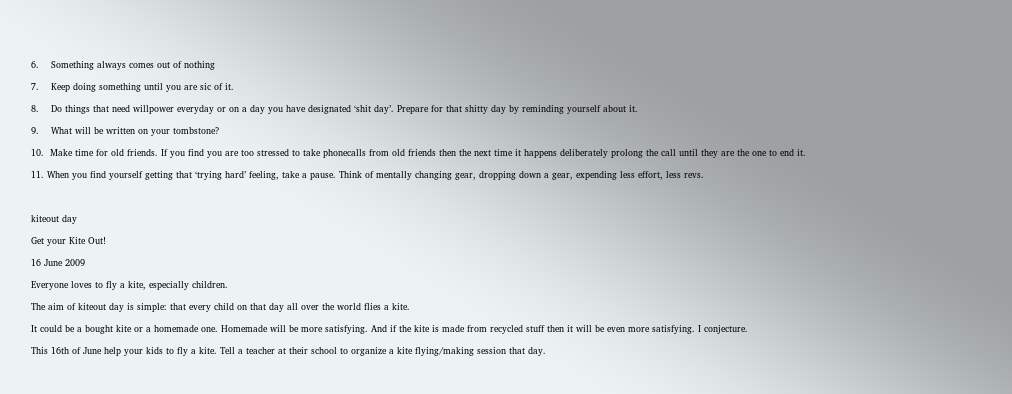6.    Something always comes out of nothing

7.    Keep doing something until you are sic of it.

8.    Do things that need willpower everyday or on a day you have designated ‘shit day’. Prepare for that shitty day by reminding yourself about it.

9.    What will be written on your tombstone?

10.  Make time for old friends. If you find you are too stressed to take phonecalls from old friends then the next time it happens deliberately prolong the call until they are the one to end it.

11. When you find yourself getting that ‘trying hard’ feeling, take a pause. Think of mentally changing gear, dropping down a gear, expending less effort, less revs.



kiteout day

Get your Kite Out!

16 June 2009

Everyone loves to fly a kite, especially children.

The aim of kiteout day is simple: that every child on that day all over the world flies a kite.

It could be a bought kite or a homemade one. Homemade will be more satisfying. And if the kite is made from recycled stuff then it will be even more satisfying. I conjecture.

This 16th of June help your kids to fly a kite. Tell a teacher at their school to organize a kite flying/making session that day.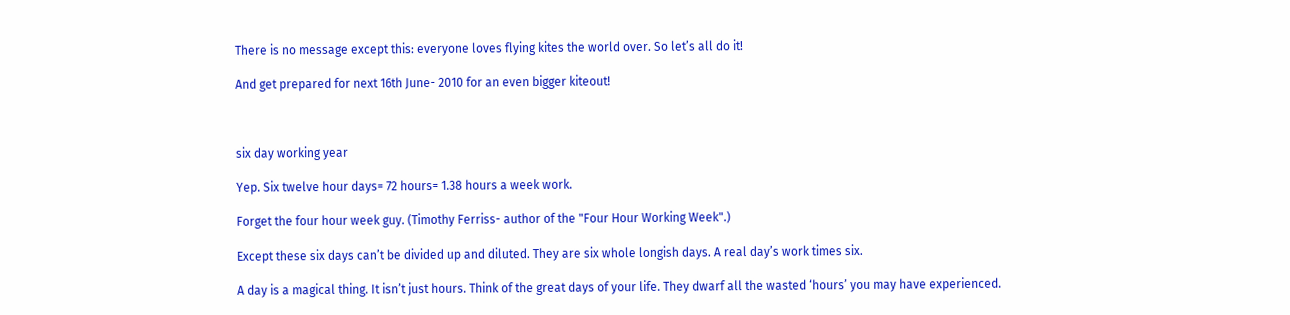There is no message except this: everyone loves flying kites the world over. So let’s all do it!

And get prepared for next 16th June- 2010 for an even bigger kiteout!



six day working year

Yep. Six twelve hour days= 72 hours= 1.38 hours a week work.

Forget the four hour week guy. (Timothy Ferriss- author of the "Four Hour Working Week".)

Except these six days can’t be divided up and diluted. They are six whole longish days. A real day’s work times six.

A day is a magical thing. It isn’t just hours. Think of the great days of your life. They dwarf all the wasted ‘hours’ you may have experienced.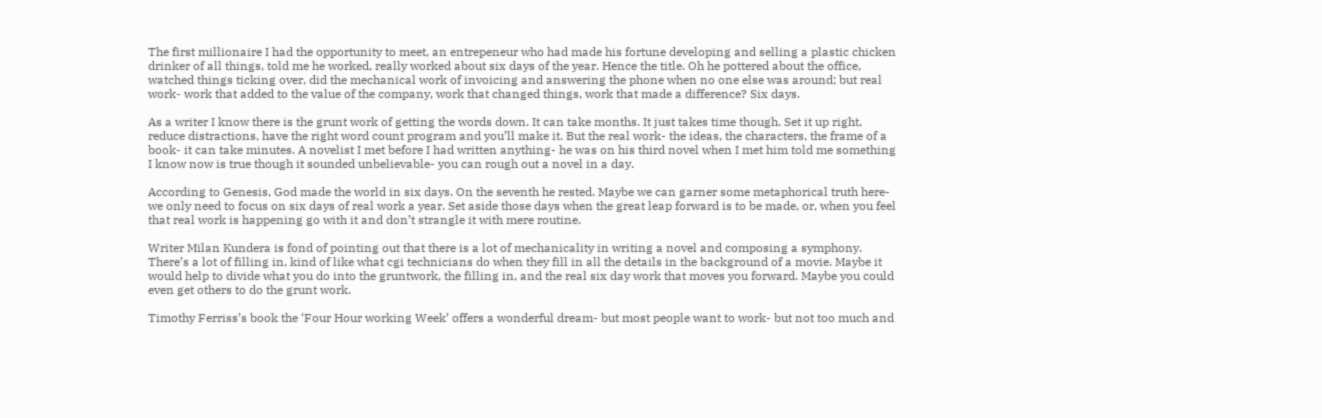The first millionaire I had the opportunity to meet, an entrepeneur who had made his fortune developing and selling a plastic chicken drinker of all things, told me he worked, really worked about six days of the year. Hence the title. Oh he pottered about the office, watched things ticking over, did the mechanical work of invoicing and answering the phone when no one else was around; but real work- work that added to the value of the company, work that changed things, work that made a difference? Six days.

As a writer I know there is the grunt work of getting the words down. It can take months. It just takes time though. Set it up right, reduce distractions, have the right word count program and you’ll make it. But the real work- the ideas, the characters, the frame of a book- it can take minutes. A novelist I met before I had written anything- he was on his third novel when I met him told me something I know now is true though it sounded unbelievable- you can rough out a novel in a day.

According to Genesis, God made the world in six days. On the seventh he rested. Maybe we can garner some metaphorical truth here- we only need to focus on six days of real work a year. Set aside those days when the great leap forward is to be made, or, when you feel that real work is happening go with it and don’t strangle it with mere routine.

Writer Milan Kundera is fond of pointing out that there is a lot of mechanicality in writing a novel and composing a symphony. There’s a lot of filling in, kind of like what cgi technicians do when they fill in all the details in the background of a movie. Maybe it would help to divide what you do into the gruntwork, the filling in, and the real six day work that moves you forward. Maybe you could even get others to do the grunt work.

Timothy Ferriss’s book the ‘Four Hour working Week’ offers a wonderful dream- but most people want to work- but not too much and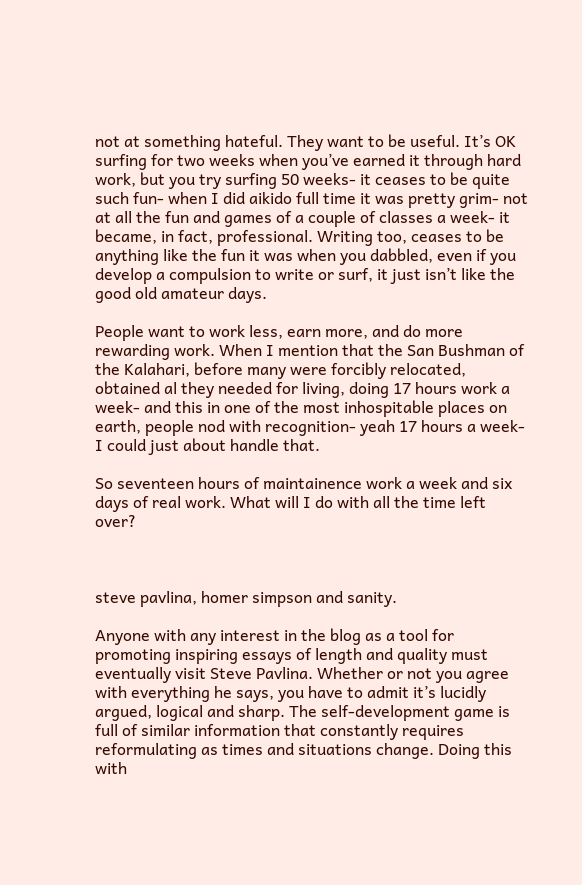not at something hateful. They want to be useful. It’s OK surfing for two weeks when you’ve earned it through hard work, but you try surfing 50 weeks- it ceases to be quite such fun- when I did aikido full time it was pretty grim- not at all the fun and games of a couple of classes a week- it became, in fact, professional. Writing too, ceases to be anything like the fun it was when you dabbled, even if you develop a compulsion to write or surf, it just isn’t like the good old amateur days.

People want to work less, earn more, and do more rewarding work. When I mention that the San Bushman of the Kalahari, before many were forcibly relocated, obtained al they needed for living, doing 17 hours work a week- and this in one of the most inhospitable places on earth, people nod with recognition- yeah 17 hours a week- I could just about handle that.

So seventeen hours of maintainence work a week and six days of real work. What will I do with all the time left over?



steve pavlina, homer simpson and sanity.

Anyone with any interest in the blog as a tool for promoting inspiring essays of length and quality must eventually visit Steve Pavlina. Whether or not you agree with everything he says, you have to admit it’s lucidly argued, logical and sharp. The self-development game is full of similar information that constantly requires reformulating as times and situations change. Doing this with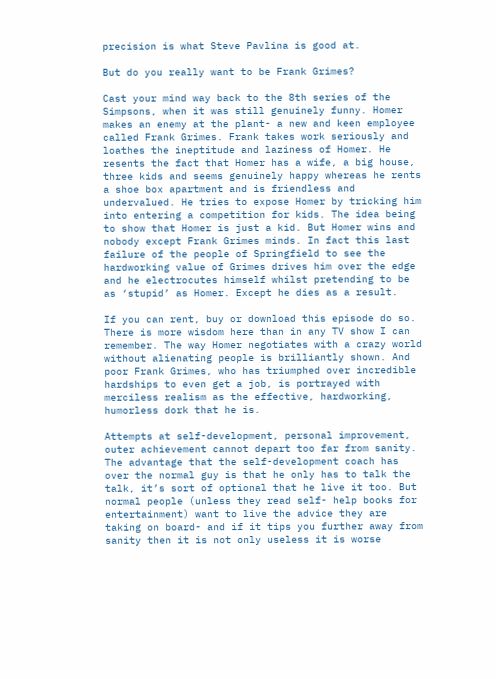precision is what Steve Pavlina is good at.

But do you really want to be Frank Grimes?

Cast your mind way back to the 8th series of the Simpsons, when it was still genuinely funny. Homer makes an enemy at the plant- a new and keen employee called Frank Grimes. Frank takes work seriously and loathes the ineptitude and laziness of Homer. He resents the fact that Homer has a wife, a big house, three kids and seems genuinely happy whereas he rents a shoe box apartment and is friendless and undervalued. He tries to expose Homer by tricking him into entering a competition for kids. The idea being to show that Homer is just a kid. But Homer wins and nobody except Frank Grimes minds. In fact this last failure of the people of Springfield to see the hardworking value of Grimes drives him over the edge and he electrocutes himself whilst pretending to be as ‘stupid’ as Homer. Except he dies as a result.

If you can rent, buy or download this episode do so. There is more wisdom here than in any TV show I can remember. The way Homer negotiates with a crazy world without alienating people is brilliantly shown. And poor Frank Grimes, who has triumphed over incredible hardships to even get a job, is portrayed with merciless realism as the effective, hardworking, humorless dork that he is.

Attempts at self-development, personal improvement, outer achievement cannot depart too far from sanity. The advantage that the self-development coach has over the normal guy is that he only has to talk the talk, it’s sort of optional that he live it too. But normal people (unless they read self- help books for entertainment) want to live the advice they are taking on board- and if it tips you further away from sanity then it is not only useless it is worse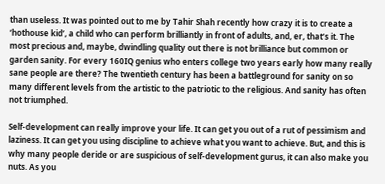than useless. It was pointed out to me by Tahir Shah recently how crazy it is to create a ‘hothouse kid’, a child who can perform brilliantly in front of adults, and, er, that’s it. The most precious and, maybe, dwindling quality out there is not brilliance but common or garden sanity. For every 160IQ genius who enters college two years early how many really sane people are there? The twentieth century has been a battleground for sanity on so many different levels from the artistic to the patriotic to the religious. And sanity has often not triumphed.

Self-development can really improve your life. It can get you out of a rut of pessimism and laziness. It can get you using discipline to achieve what you want to achieve. But, and this is why many people deride or are suspicious of self-development gurus, it can also make you nuts. As you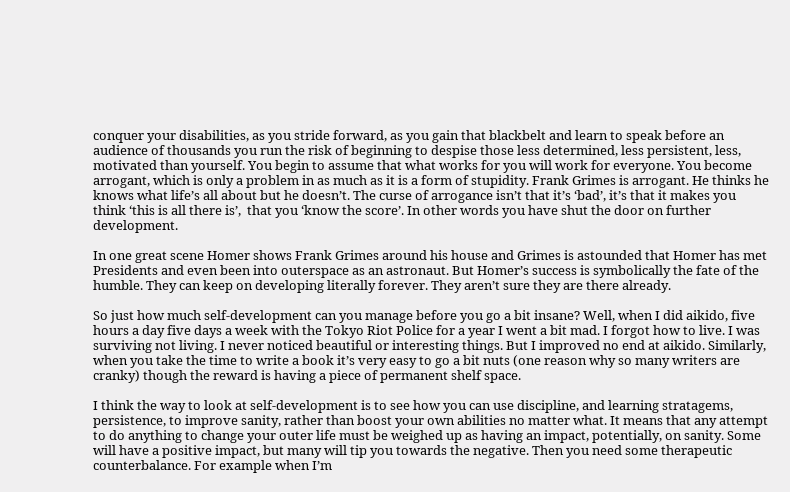conquer your disabilities, as you stride forward, as you gain that blackbelt and learn to speak before an audience of thousands you run the risk of beginning to despise those less determined, less persistent, less, motivated than yourself. You begin to assume that what works for you will work for everyone. You become arrogant, which is only a problem in as much as it is a form of stupidity. Frank Grimes is arrogant. He thinks he knows what life’s all about but he doesn’t. The curse of arrogance isn’t that it’s ‘bad’, it’s that it makes you think ‘this is all there is’,  that you ‘know the score’. In other words you have shut the door on further development.

In one great scene Homer shows Frank Grimes around his house and Grimes is astounded that Homer has met Presidents and even been into outerspace as an astronaut. But Homer’s success is symbolically the fate of the humble. They can keep on developing literally forever. They aren’t sure they are there already.

So just how much self-development can you manage before you go a bit insane? Well, when I did aikido, five hours a day five days a week with the Tokyo Riot Police for a year I went a bit mad. I forgot how to live. I was surviving not living. I never noticed beautiful or interesting things. But I improved no end at aikido. Similarly, when you take the time to write a book it’s very easy to go a bit nuts (one reason why so many writers are cranky) though the reward is having a piece of permanent shelf space.

I think the way to look at self-development is to see how you can use discipline, and learning stratagems, persistence, to improve sanity, rather than boost your own abilities no matter what. It means that any attempt to do anything to change your outer life must be weighed up as having an impact, potentially, on sanity. Some will have a positive impact, but many will tip you towards the negative. Then you need some therapeutic counterbalance. For example when I’m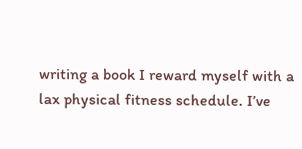writing a book I reward myself with a lax physical fitness schedule. I’ve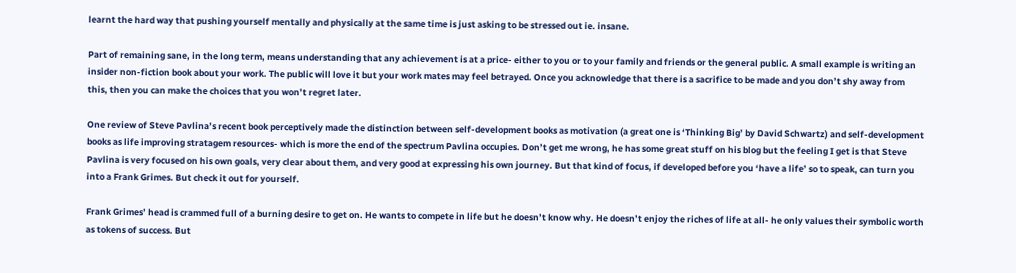learnt the hard way that pushing yourself mentally and physically at the same time is just asking to be stressed out ie. insane.

Part of remaining sane, in the long term, means understanding that any achievement is at a price- either to you or to your family and friends or the general public. A small example is writing an insider non-fiction book about your work. The public will love it but your work mates may feel betrayed. Once you acknowledge that there is a sacrifice to be made and you don’t shy away from this, then you can make the choices that you won’t regret later.

One review of Steve Pavlina’s recent book perceptively made the distinction between self-development books as motivation (a great one is ‘Thinking Big’ by David Schwartz) and self-development books as life improving stratagem resources- which is more the end of the spectrum Pavlina occupies. Don’t get me wrong, he has some great stuff on his blog but the feeling I get is that Steve Pavlina is very focused on his own goals, very clear about them, and very good at expressing his own journey. But that kind of focus, if developed before you ‘have a life’ so to speak, can turn you into a Frank Grimes. But check it out for yourself.

Frank Grimes’ head is crammed full of a burning desire to get on. He wants to compete in life but he doesn’t know why. He doesn’t enjoy the riches of life at all- he only values their symbolic worth as tokens of success. But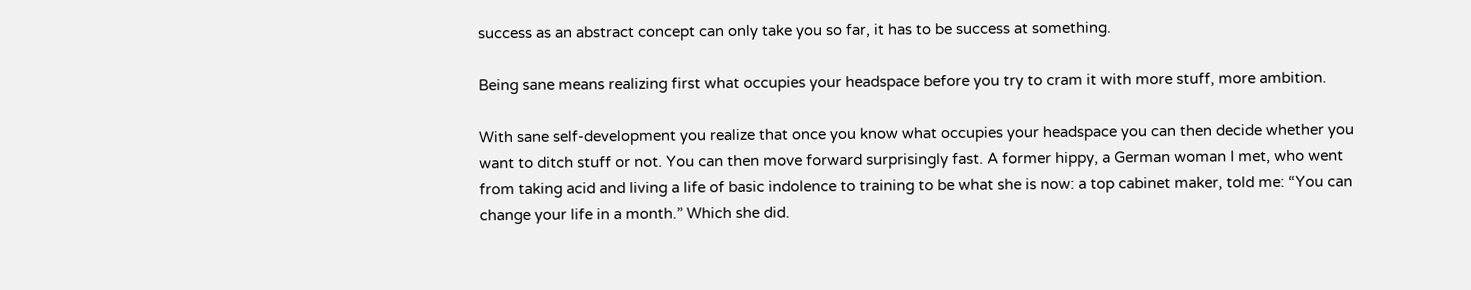success as an abstract concept can only take you so far, it has to be success at something.

Being sane means realizing first what occupies your headspace before you try to cram it with more stuff, more ambition.

With sane self-development you realize that once you know what occupies your headspace you can then decide whether you want to ditch stuff or not. You can then move forward surprisingly fast. A former hippy, a German woman I met, who went from taking acid and living a life of basic indolence to training to be what she is now: a top cabinet maker, told me: “You can change your life in a month.” Which she did.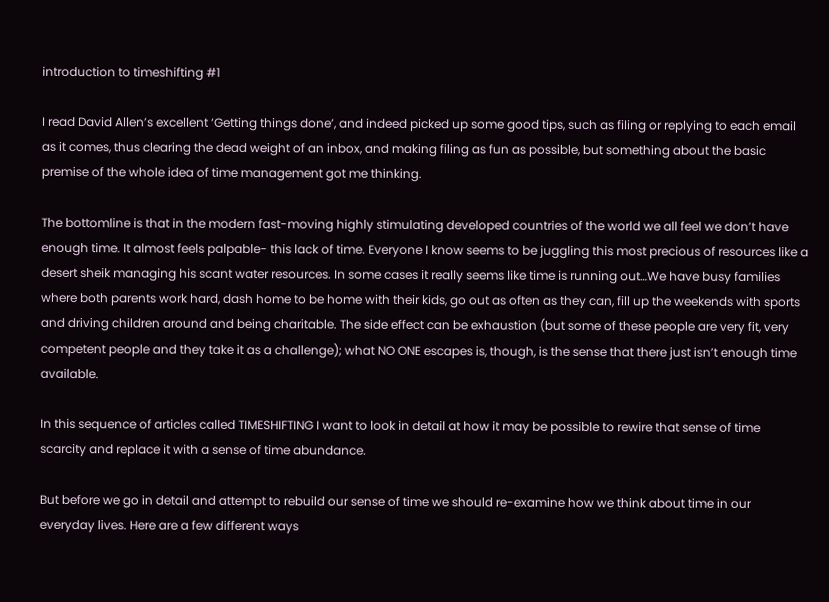introduction to timeshifting #1

I read David Allen’s excellent ‘Getting things done’, and indeed picked up some good tips, such as filing or replying to each email as it comes, thus clearing the dead weight of an inbox, and making filing as fun as possible, but something about the basic premise of the whole idea of time management got me thinking.

The bottomline is that in the modern fast-moving highly stimulating developed countries of the world we all feel we don’t have enough time. It almost feels palpable- this lack of time. Everyone I know seems to be juggling this most precious of resources like a desert sheik managing his scant water resources. In some cases it really seems like time is running out…We have busy families where both parents work hard, dash home to be home with their kids, go out as often as they can, fill up the weekends with sports and driving children around and being charitable. The side effect can be exhaustion (but some of these people are very fit, very competent people and they take it as a challenge); what NO ONE escapes is, though, is the sense that there just isn’t enough time available.

In this sequence of articles called TIMESHIFTING I want to look in detail at how it may be possible to rewire that sense of time scarcity and replace it with a sense of time abundance.

But before we go in detail and attempt to rebuild our sense of time we should re-examine how we think about time in our everyday lives. Here are a few different ways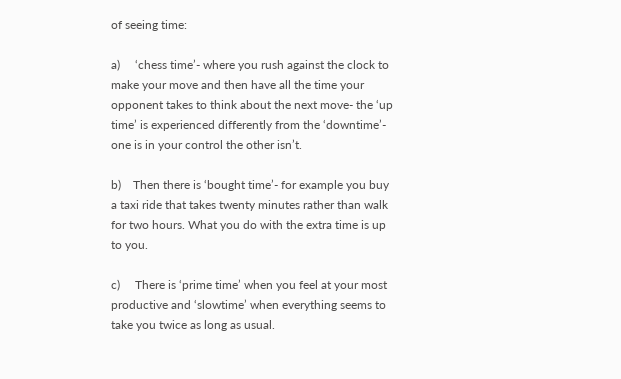of seeing time:

a)     ‘chess time’- where you rush against the clock to make your move and then have all the time your opponent takes to think about the next move- the ‘up time’ is experienced differently from the ‘downtime’- one is in your control the other isn’t.

b)    Then there is ‘bought time’- for example you buy a taxi ride that takes twenty minutes rather than walk for two hours. What you do with the extra time is up to you.

c)     There is ‘prime time’ when you feel at your most productive and ‘slowtime’ when everything seems to take you twice as long as usual.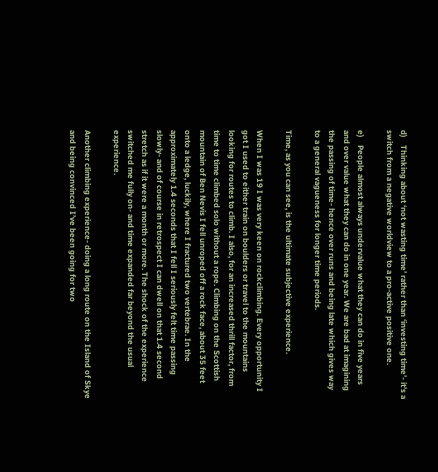d)    Thinking about ‘not wasting time’ rather than ‘investing time’- it’s a switch from a negative worldview to a pro-active positive one.

e)    People almost always undervalue what they can do in five years and over value what they can do in one year. We are bad at imagining the passing of time- hence over runs and being late which gives way to a general vagueness for longer time periods.

Time, as you can see, is the ultimate subjective experience.

When I was 19 I was very keen on rockclimbing. Every opportunity I got I used to either train on boulders or travel to the mountains looking for routes to climb. I also, for an increased thrill factor, from time to time climbed solo without a rope. Climbing on the Scottish mountain of Ben Nevis I fell unroped off a rock face, about 35 feet onto a ledge, luckily, where I fractured two vertebrae. In the approximately 1.4 seconds that I fell I seriously felt time passing slowly- and of course in retrospect I can dwell on that 1.4 second stretch as if it were a month or more. The shock of the experience switched me fully on- and time expanded far beyond the usual experience.

Another climbing experience- doing a long route on the Island of Skye and being convinced I’ve been going for two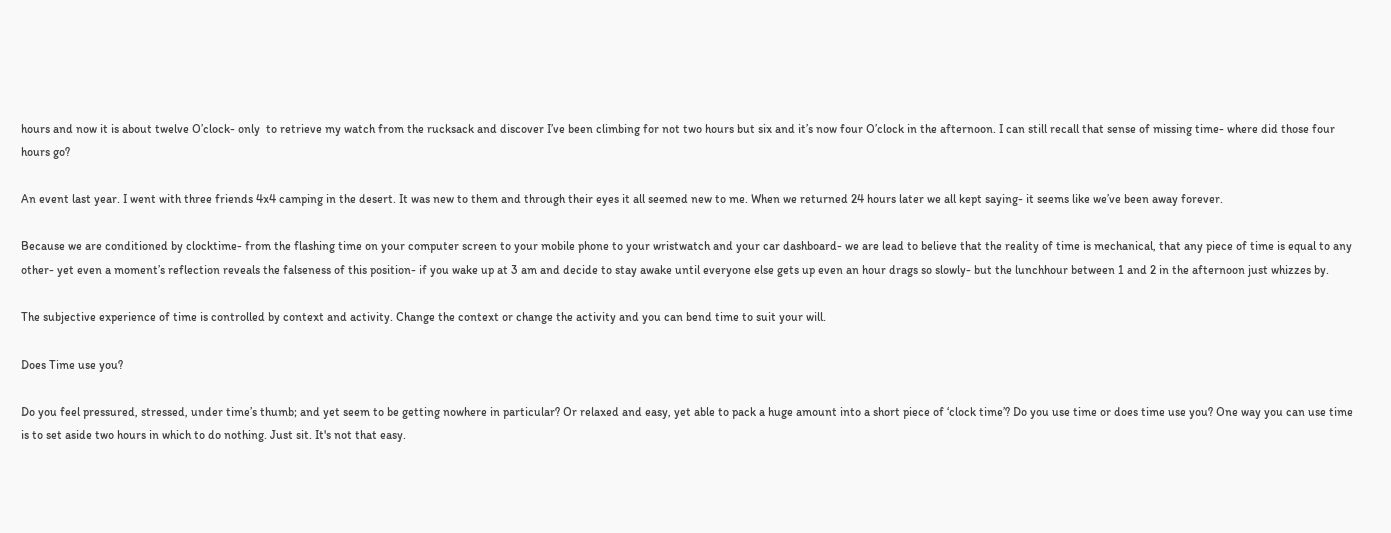hours and now it is about twelve O’clock- only  to retrieve my watch from the rucksack and discover I’ve been climbing for not two hours but six and it’s now four O’clock in the afternoon. I can still recall that sense of missing time- where did those four hours go?

An event last year. I went with three friends 4x4 camping in the desert. It was new to them and through their eyes it all seemed new to me. When we returned 24 hours later we all kept saying- it seems like we’ve been away forever.

Because we are conditioned by clocktime- from the flashing time on your computer screen to your mobile phone to your wristwatch and your car dashboard- we are lead to believe that the reality of time is mechanical, that any piece of time is equal to any other- yet even a moment’s reflection reveals the falseness of this position- if you wake up at 3 am and decide to stay awake until everyone else gets up even an hour drags so slowly- but the lunchhour between 1 and 2 in the afternoon just whizzes by.

The subjective experience of time is controlled by context and activity. Change the context or change the activity and you can bend time to suit your will.

Does Time use you?

Do you feel pressured, stressed, under time’s thumb; and yet seem to be getting nowhere in particular? Or relaxed and easy, yet able to pack a huge amount into a short piece of ‘clock time’? Do you use time or does time use you? One way you can use time is to set aside two hours in which to do nothing. Just sit. It's not that easy.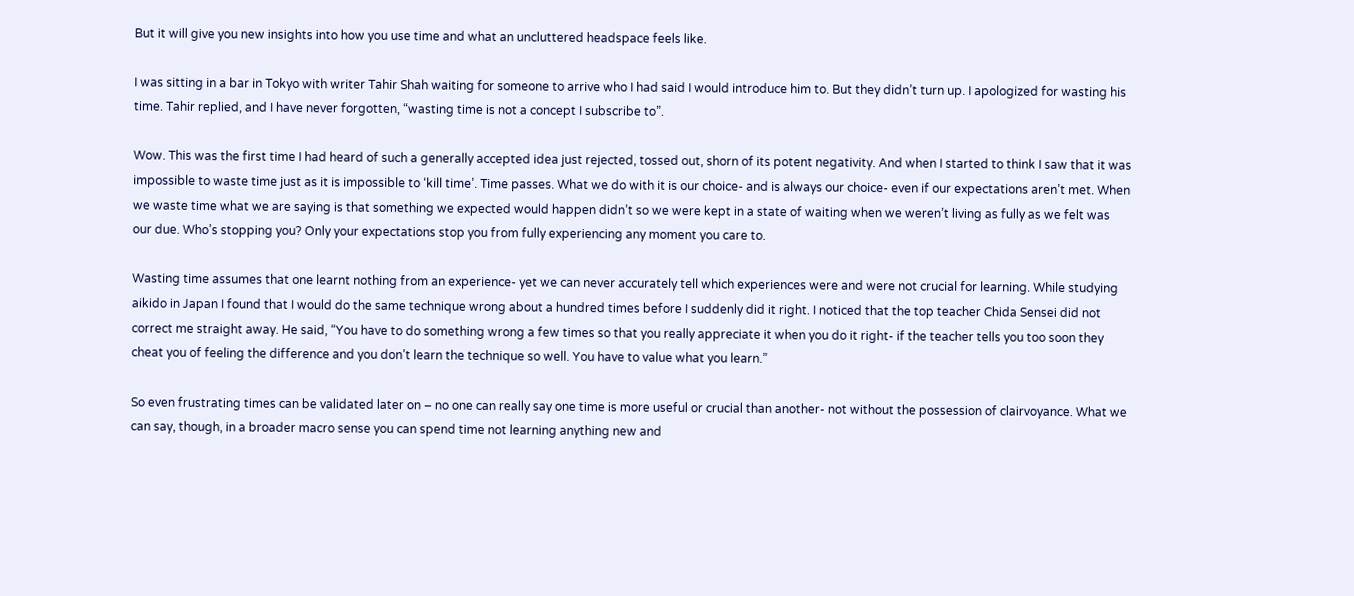But it will give you new insights into how you use time and what an uncluttered headspace feels like.

I was sitting in a bar in Tokyo with writer Tahir Shah waiting for someone to arrive who I had said I would introduce him to. But they didn’t turn up. I apologized for wasting his time. Tahir replied, and I have never forgotten, “wasting time is not a concept I subscribe to”.

Wow. This was the first time I had heard of such a generally accepted idea just rejected, tossed out, shorn of its potent negativity. And when I started to think I saw that it was impossible to waste time just as it is impossible to ‘kill time’. Time passes. What we do with it is our choice- and is always our choice- even if our expectations aren’t met. When we waste time what we are saying is that something we expected would happen didn’t so we were kept in a state of waiting when we weren’t living as fully as we felt was our due. Who’s stopping you? Only your expectations stop you from fully experiencing any moment you care to.

Wasting time assumes that one learnt nothing from an experience- yet we can never accurately tell which experiences were and were not crucial for learning. While studying aikido in Japan I found that I would do the same technique wrong about a hundred times before I suddenly did it right. I noticed that the top teacher Chida Sensei did not correct me straight away. He said, “You have to do something wrong a few times so that you really appreciate it when you do it right- if the teacher tells you too soon they cheat you of feeling the difference and you don’t learn the technique so well. You have to value what you learn.”

So even frustrating times can be validated later on – no one can really say one time is more useful or crucial than another- not without the possession of clairvoyance. What we can say, though, in a broader macro sense you can spend time not learning anything new and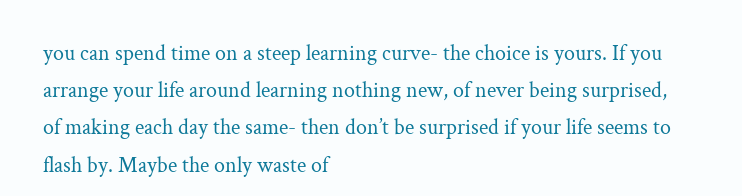you can spend time on a steep learning curve- the choice is yours. If you arrange your life around learning nothing new, of never being surprised, of making each day the same- then don’t be surprised if your life seems to flash by. Maybe the only waste of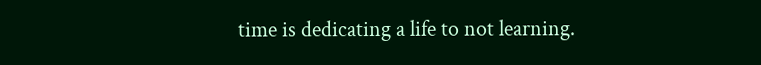time is dedicating a life to not learning.